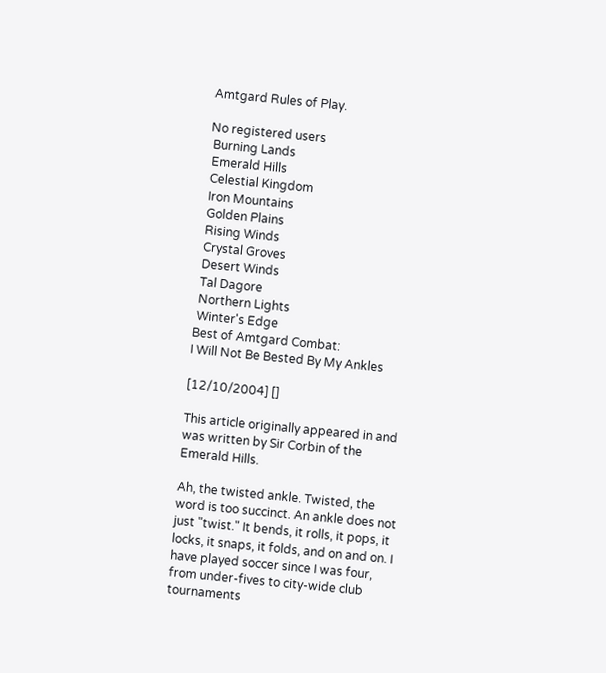Amtgard Rules of Play.

No registered users
 Burning Lands
 Emerald Hills
 Celestial Kingdom
 Iron Mountains
 Golden Plains
 Rising Winds
 Crystal Groves
 Desert Winds
 Tal Dagore
 Northern Lights
 Winter's Edge
Best of Amtgard Combat:
I Will Not Be Bested By My Ankles

[12/10/2004] []

This article originally appeared in and was written by Sir Corbin of the Emerald Hills.

Ah, the twisted ankle. Twisted, the word is too succinct. An ankle does not just "twist." It bends, it rolls, it pops, it locks, it snaps, it folds, and on and on. I have played soccer since I was four, from under-fives to city-wide club tournaments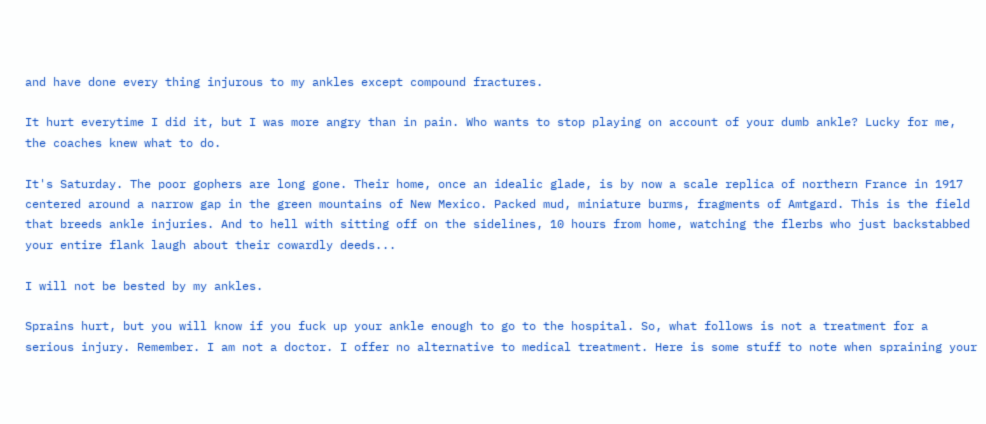and have done every thing injurous to my ankles except compound fractures.

It hurt everytime I did it, but I was more angry than in pain. Who wants to stop playing on account of your dumb ankle? Lucky for me, the coaches knew what to do.

It's Saturday. The poor gophers are long gone. Their home, once an idealic glade, is by now a scale replica of northern France in 1917 centered around a narrow gap in the green mountains of New Mexico. Packed mud, miniature burms, fragments of Amtgard. This is the field that breeds ankle injuries. And to hell with sitting off on the sidelines, 10 hours from home, watching the flerbs who just backstabbed your entire flank laugh about their cowardly deeds...

I will not be bested by my ankles.

Sprains hurt, but you will know if you fuck up your ankle enough to go to the hospital. So, what follows is not a treatment for a serious injury. Remember. I am not a doctor. I offer no alternative to medical treatment. Here is some stuff to note when spraining your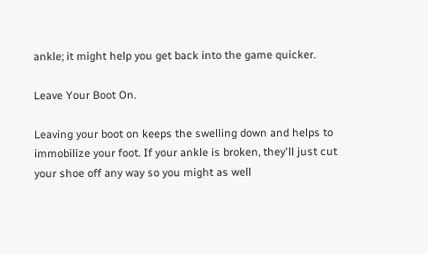ankle; it might help you get back into the game quicker.

Leave Your Boot On.

Leaving your boot on keeps the swelling down and helps to immobilize your foot. If your ankle is broken, they'll just cut your shoe off any way so you might as well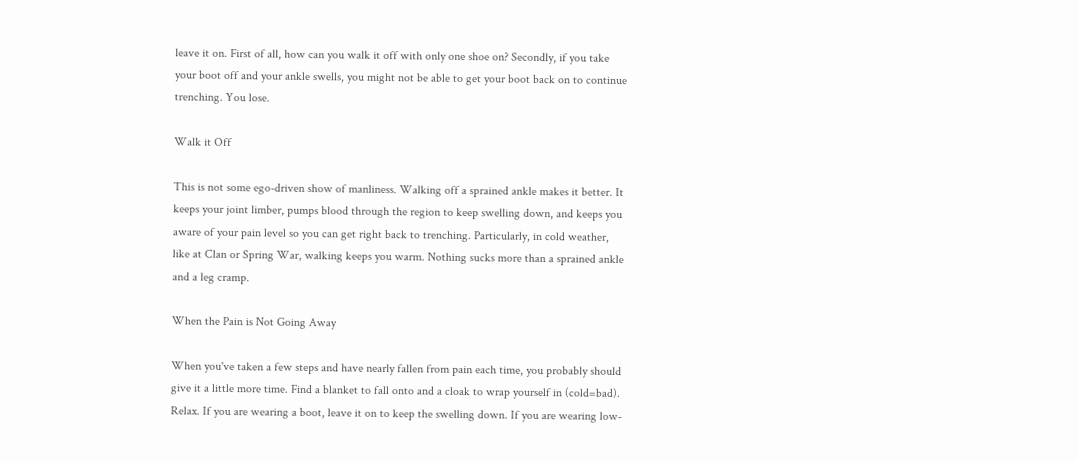leave it on. First of all, how can you walk it off with only one shoe on? Secondly, if you take your boot off and your ankle swells, you might not be able to get your boot back on to continue trenching. You lose.

Walk it Off

This is not some ego-driven show of manliness. Walking off a sprained ankle makes it better. It keeps your joint limber, pumps blood through the region to keep swelling down, and keeps you aware of your pain level so you can get right back to trenching. Particularly, in cold weather, like at Clan or Spring War, walking keeps you warm. Nothing sucks more than a sprained ankle and a leg cramp.

When the Pain is Not Going Away

When you've taken a few steps and have nearly fallen from pain each time, you probably should give it a little more time. Find a blanket to fall onto and a cloak to wrap yourself in (cold=bad). Relax. If you are wearing a boot, leave it on to keep the swelling down. If you are wearing low-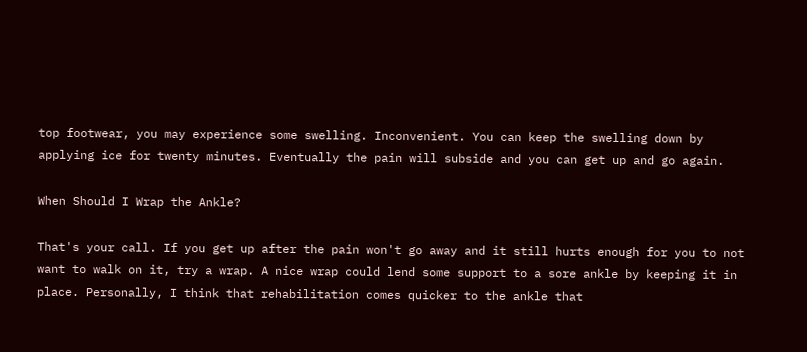top footwear, you may experience some swelling. Inconvenient. You can keep the swelling down by applying ice for twenty minutes. Eventually the pain will subside and you can get up and go again.

When Should I Wrap the Ankle?

That's your call. If you get up after the pain won't go away and it still hurts enough for you to not want to walk on it, try a wrap. A nice wrap could lend some support to a sore ankle by keeping it in place. Personally, I think that rehabilitation comes quicker to the ankle that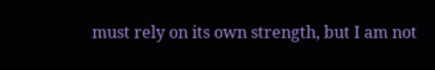must rely on its own strength, but I am not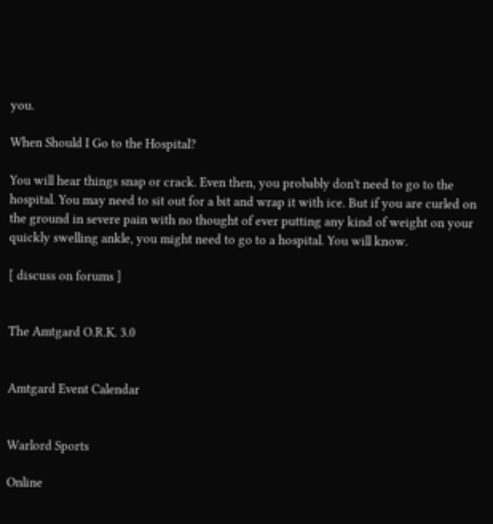you.

When Should I Go to the Hospital?

You will hear things snap or crack. Even then, you probably don't need to go to the hospital. You may need to sit out for a bit and wrap it with ice. But if you are curled on the ground in severe pain with no thought of ever putting any kind of weight on your quickly swelling ankle, you might need to go to a hospital. You will know.

[ discuss on forums ]


The Amtgard O.R.K. 3.0


Amtgard Event Calendar


Warlord Sports

Online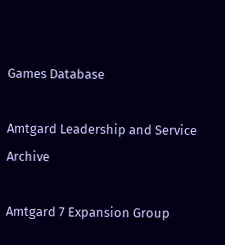Games Database

Amtgard Leadership and Service Archive

Amtgard 7 Expansion Group